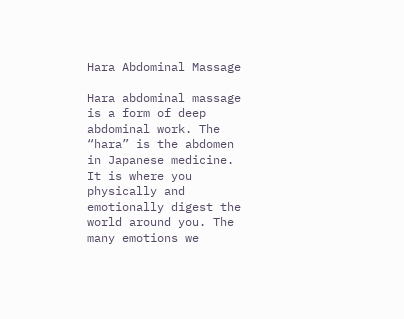Hara Abdominal Massage

Hara abdominal massage is a form of deep abdominal work. The “hara” is the abdomen in Japanese medicine. It is where you physically and emotionally digest the world around you. The many emotions we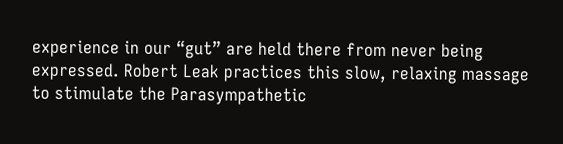experience in our “gut” are held there from never being expressed. Robert Leak practices this slow, relaxing massage to stimulate the Parasympathetic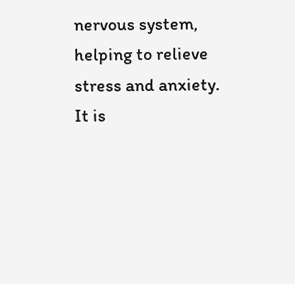nervous system, helping to relieve stress and anxiety. It is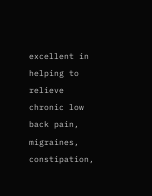excellent in helping to relieve chronic low back pain, migraines, constipation,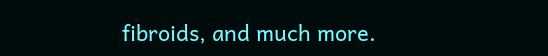fibroids, and much more.